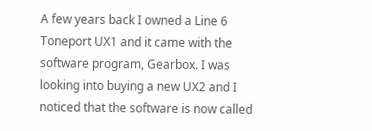A few years back I owned a Line 6 Toneport UX1 and it came with the software program, Gearbox. I was looking into buying a new UX2 and I noticed that the software is now called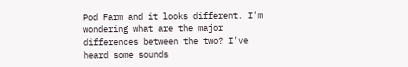Pod Farm and it looks different. I'm wondering what are the major differences between the two? I've heard some sounds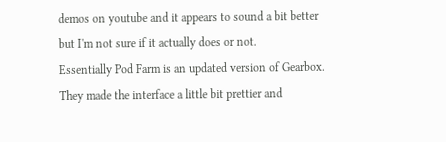demos on youtube and it appears to sound a bit better but I'm not sure if it actually does or not.
Essentially Pod Farm is an updated version of Gearbox. They made the interface a little bit prettier and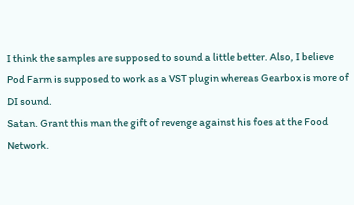I think the samples are supposed to sound a little better. Also, I believe Pod Farm is supposed to work as a VST plugin whereas Gearbox is more of DI sound.
Satan. Grant this man the gift of revenge against his foes at the Food Network.